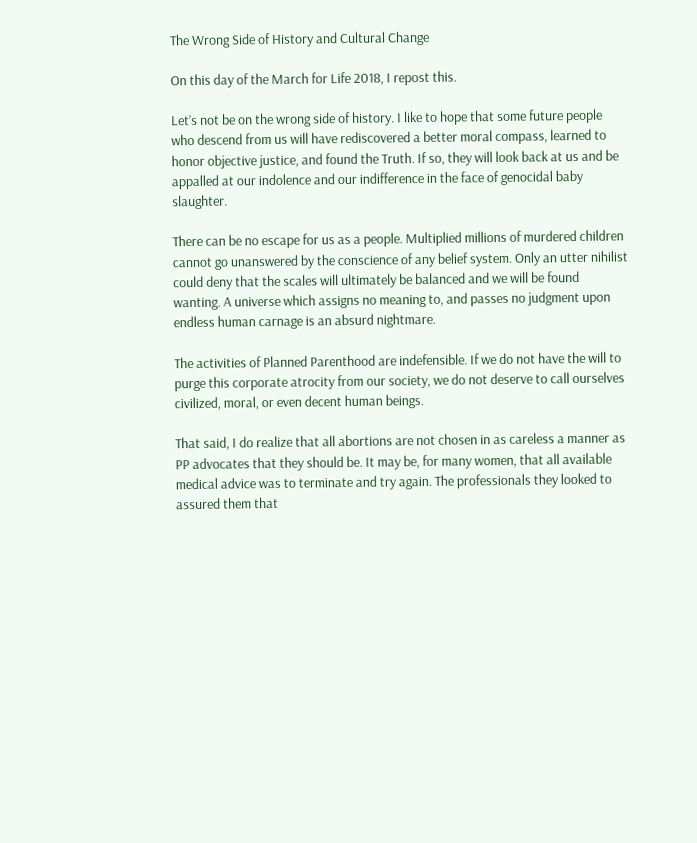The Wrong Side of History and Cultural Change

On this day of the March for Life 2018, I repost this.

Let’s not be on the wrong side of history. I like to hope that some future people who descend from us will have rediscovered a better moral compass, learned to honor objective justice, and found the Truth. If so, they will look back at us and be appalled at our indolence and our indifference in the face of genocidal baby slaughter.

There can be no escape for us as a people. Multiplied millions of murdered children cannot go unanswered by the conscience of any belief system. Only an utter nihilist could deny that the scales will ultimately be balanced and we will be found wanting. A universe which assigns no meaning to, and passes no judgment upon endless human carnage is an absurd nightmare.

The activities of Planned Parenthood are indefensible. If we do not have the will to purge this corporate atrocity from our society, we do not deserve to call ourselves civilized, moral, or even decent human beings.

That said, I do realize that all abortions are not chosen in as careless a manner as PP advocates that they should be. It may be, for many women, that all available medical advice was to terminate and try again. The professionals they looked to assured them that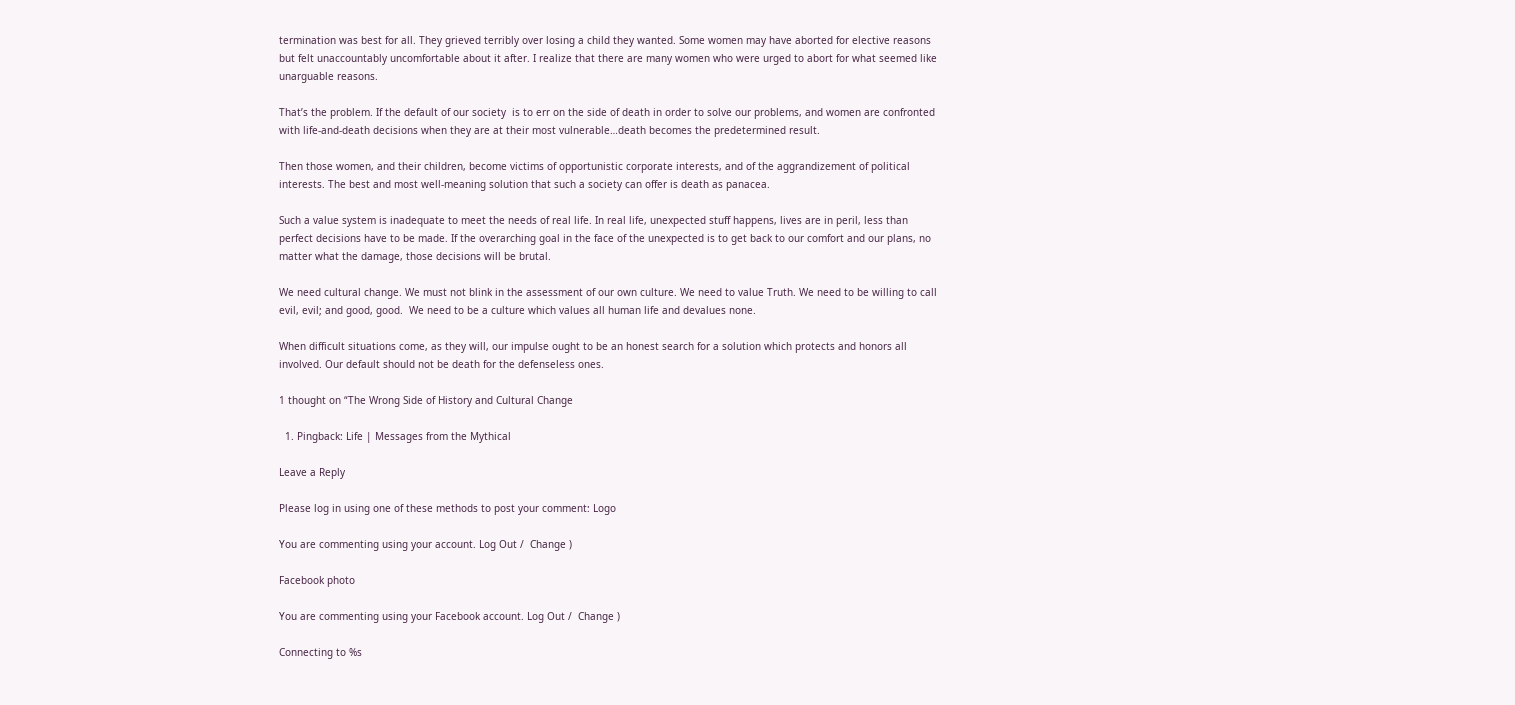termination was best for all. They grieved terribly over losing a child they wanted. Some women may have aborted for elective reasons but felt unaccountably uncomfortable about it after. I realize that there are many women who were urged to abort for what seemed like unarguable reasons.

That’s the problem. If the default of our society  is to err on the side of death in order to solve our problems, and women are confronted with life-and-death decisions when they are at their most vulnerable…death becomes the predetermined result.

Then those women, and their children, become victims of opportunistic corporate interests, and of the aggrandizement of political interests. The best and most well-meaning solution that such a society can offer is death as panacea.

Such a value system is inadequate to meet the needs of real life. In real life, unexpected stuff happens, lives are in peril, less than perfect decisions have to be made. If the overarching goal in the face of the unexpected is to get back to our comfort and our plans, no matter what the damage, those decisions will be brutal.

We need cultural change. We must not blink in the assessment of our own culture. We need to value Truth. We need to be willing to call evil, evil; and good, good.  We need to be a culture which values all human life and devalues none.

When difficult situations come, as they will, our impulse ought to be an honest search for a solution which protects and honors all involved. Our default should not be death for the defenseless ones.

1 thought on “The Wrong Side of History and Cultural Change

  1. Pingback: Life | Messages from the Mythical

Leave a Reply

Please log in using one of these methods to post your comment: Logo

You are commenting using your account. Log Out /  Change )

Facebook photo

You are commenting using your Facebook account. Log Out /  Change )

Connecting to %s